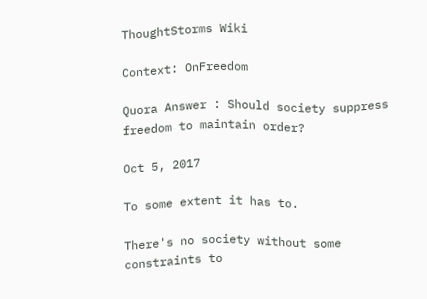ThoughtStorms Wiki

Context: OnFreedom

Quora Answer : Should society suppress freedom to maintain order?

Oct 5, 2017

To some extent it has to.

There's no society without some constraints to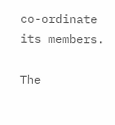co-ordinate its members.

The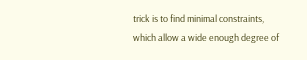trick is to find minimal constraints, which allow a wide enough degree of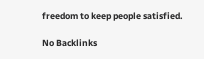freedom to keep people satisfied.

No Backlinks